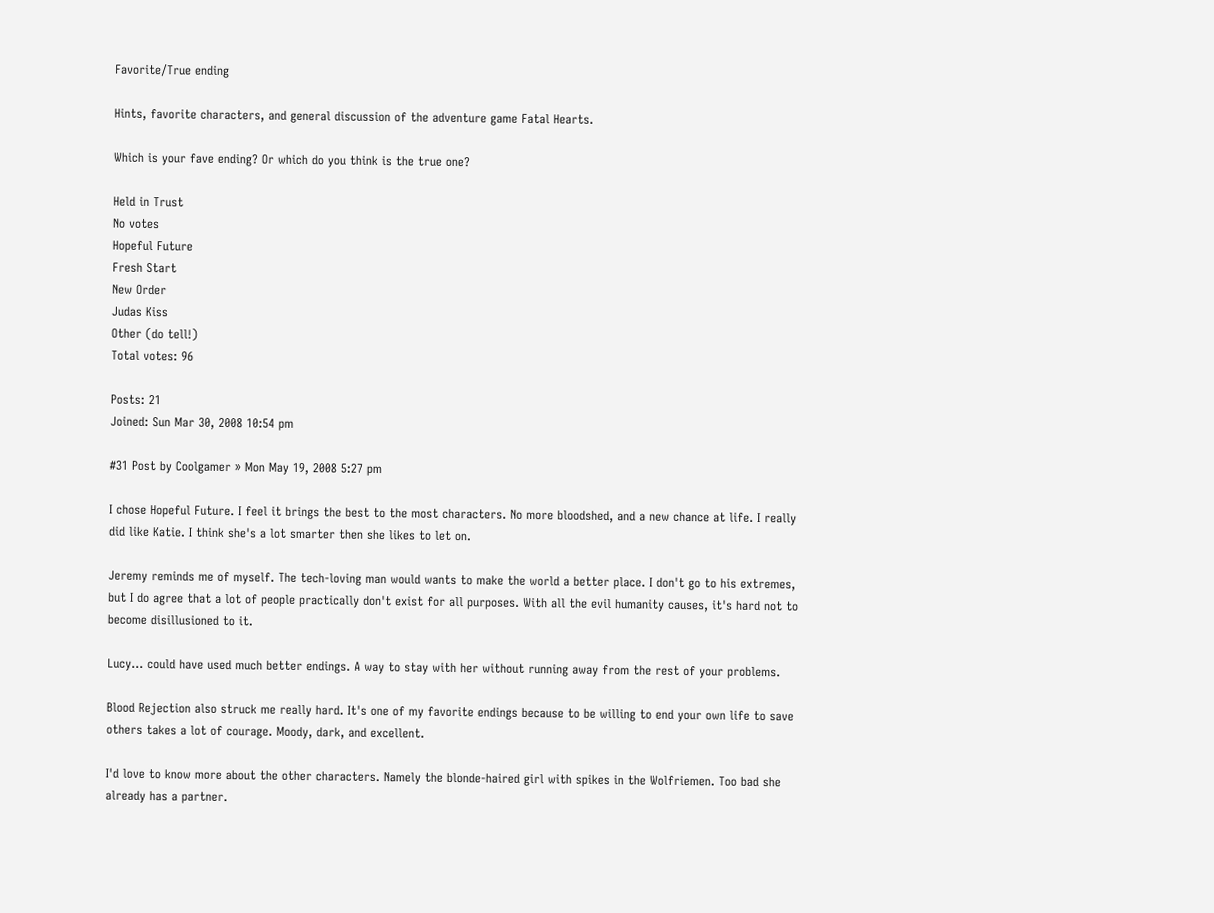Favorite/True ending

Hints, favorite characters, and general discussion of the adventure game Fatal Hearts.

Which is your fave ending? Or which do you think is the true one?

Held in Trust
No votes
Hopeful Future
Fresh Start
New Order
Judas Kiss
Other (do tell!)
Total votes: 96

Posts: 21
Joined: Sun Mar 30, 2008 10:54 pm

#31 Post by Coolgamer » Mon May 19, 2008 5:27 pm

I chose Hopeful Future. I feel it brings the best to the most characters. No more bloodshed, and a new chance at life. I really did like Katie. I think she's a lot smarter then she likes to let on.

Jeremy reminds me of myself. The tech-loving man would wants to make the world a better place. I don't go to his extremes, but I do agree that a lot of people practically don't exist for all purposes. With all the evil humanity causes, it's hard not to become disillusioned to it.

Lucy... could have used much better endings. A way to stay with her without running away from the rest of your problems.

Blood Rejection also struck me really hard. It's one of my favorite endings because to be willing to end your own life to save others takes a lot of courage. Moody, dark, and excellent.

I'd love to know more about the other characters. Namely the blonde-haired girl with spikes in the Wolfriemen. Too bad she already has a partner.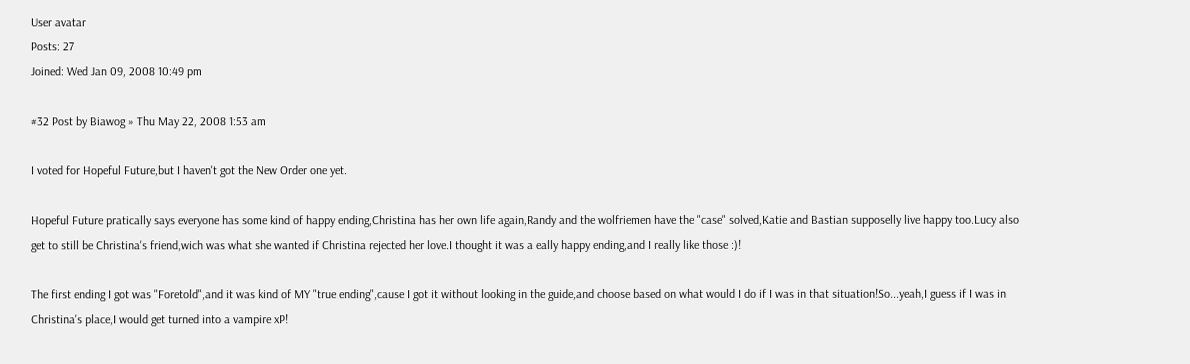User avatar
Posts: 27
Joined: Wed Jan 09, 2008 10:49 pm

#32 Post by Biawog » Thu May 22, 2008 1:53 am

I voted for Hopeful Future,but I haven't got the New Order one yet.

Hopeful Future pratically says everyone has some kind of happy ending,Christina has her own life again,Randy and the wolfriemen have the "case" solved,Katie and Bastian supposelly live happy too.Lucy also get to still be Christina's friend,wich was what she wanted if Christina rejected her love.I thought it was a eally happy ending,and I really like those :)!

The first ending I got was "Foretold",and it was kind of MY "true ending",cause I got it without looking in the guide,and choose based on what would I do if I was in that situation!So...yeah,I guess if I was in Christina's place,I would get turned into a vampire xP!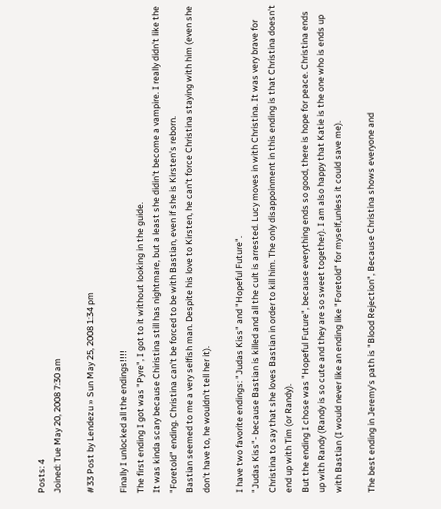Posts: 4
Joined: Tue May 20, 2008 7:30 am

#33 Post by Lendezu » Sun May 25, 2008 1:34 pm

Finally I unlocked all the endings!!!!
The first ending I got was "Pyre", I got to it without looking in the guide.
It was kinda scary because Chiristina still has nightmare, but a least she didin't become a vampire. I really didn't like the "Foretold" ending. Christina can't be forced to be with Bastian, even if she is Kirsten's reborn.
Bastian seemed to me a very selfish man. Despite his love to Kirsten, he can't force Christina staying with him (even she don't have to, he wouldn't tell her it).

I have two favorite endings: "Judas Kiss" and "Hopeful Future".
"Judas Kiss"- because Bastian is killed and all the cult is arrested. Lucy moves in with Christina. It was very brave for Christina to say that she loves Bastian in order to kill him. The only disappoinment in this ending is that Christina doesn't end up with Tim (or Randy).
But the ending I chose was "Hopeful Future", because everything ends so good, there is hope for peace. Christina ends up with Randy (Randy is so cute and they are so sweet together). I am also happy that Katie is the one who is ends up with Bastian (I would never like an ending like "Foretold" for myself,unless it could save me).

The best ending in Jeremy's path is "Blood Rejection", Because Christina shows everyone and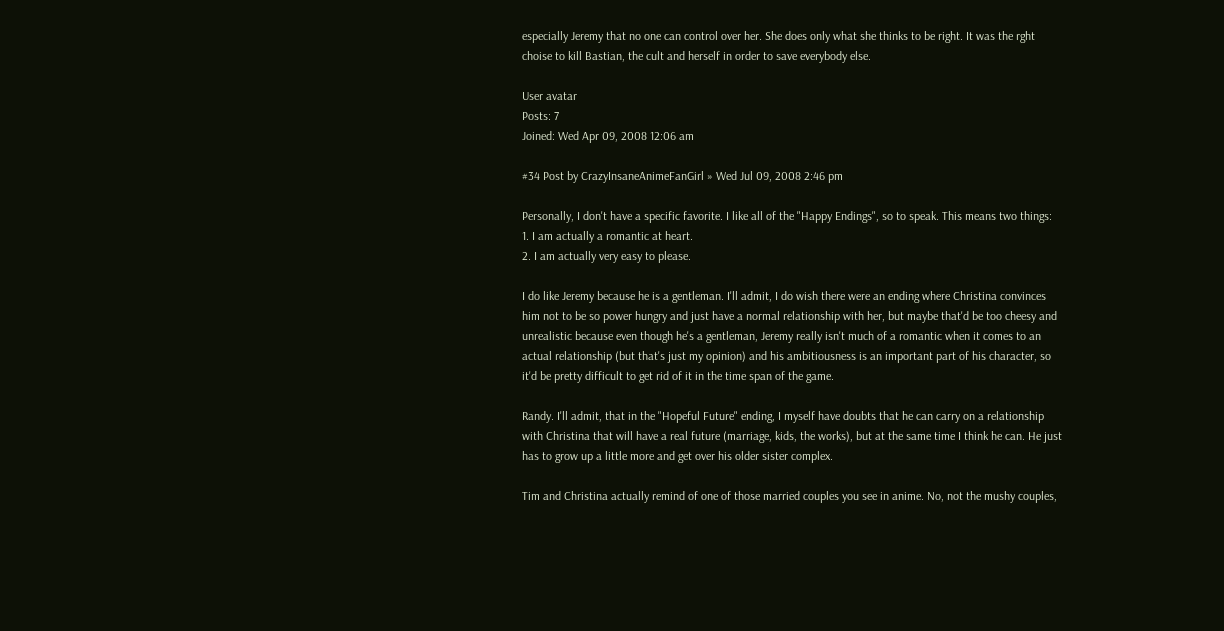especially Jeremy that no one can control over her. She does only what she thinks to be right. It was the rght choise to kill Bastian, the cult and herself in order to save everybody else.

User avatar
Posts: 7
Joined: Wed Apr 09, 2008 12:06 am

#34 Post by CrazyInsaneAnimeFanGirl » Wed Jul 09, 2008 2:46 pm

Personally, I don't have a specific favorite. I like all of the "Happy Endings", so to speak. This means two things:
1. I am actually a romantic at heart.
2. I am actually very easy to please.

I do like Jeremy because he is a gentleman. I'll admit, I do wish there were an ending where Christina convinces him not to be so power hungry and just have a normal relationship with her, but maybe that'd be too cheesy and unrealistic because even though he's a gentleman, Jeremy really isn't much of a romantic when it comes to an actual relationship (but that's just my opinion) and his ambitiousness is an important part of his character, so it'd be pretty difficult to get rid of it in the time span of the game.

Randy. I'll admit, that in the "Hopeful Future" ending, I myself have doubts that he can carry on a relationship with Christina that will have a real future (marriage, kids, the works), but at the same time I think he can. He just has to grow up a little more and get over his older sister complex.

Tim and Christina actually remind of one of those married couples you see in anime. No, not the mushy couples,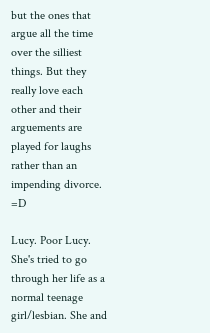but the ones that argue all the time over the silliest things. But they really love each other and their arguements are played for laughs rather than an impending divorce. =D

Lucy. Poor Lucy. She's tried to go through her life as a normal teenage girl/lesbian. She and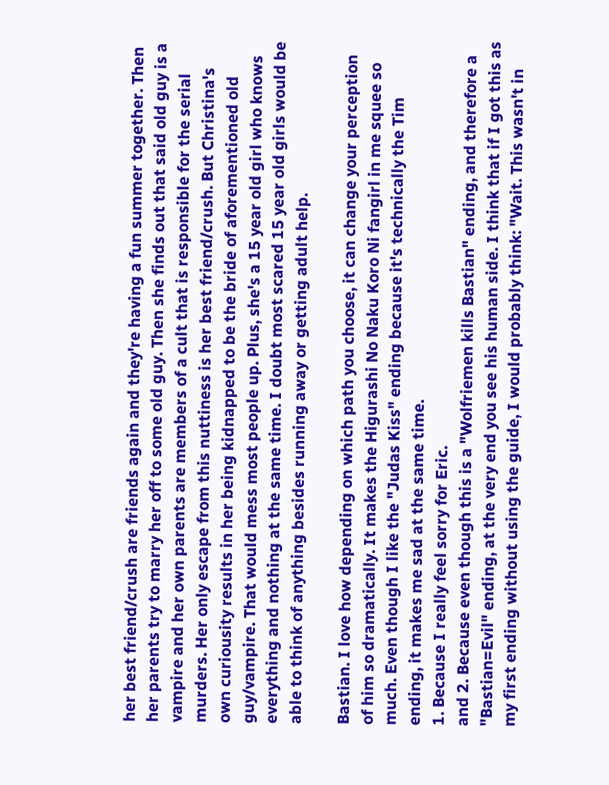her best friend/crush are friends again and they're having a fun summer together. Then her parents try to marry her off to some old guy. Then she finds out that said old guy is a vampire and her own parents are members of a cult that is responsible for the serial murders. Her only escape from this nuttiness is her best friend/crush. But Christina's own curiousity results in her being kidnapped to be the bride of aforementioned old guy/vampire. That would mess most people up. Plus, she's a 15 year old girl who knows everything and nothing at the same time. I doubt most scared 15 year old girls would be able to think of anything besides running away or getting adult help.

Bastian. I love how depending on which path you choose, it can change your perception of him so dramatically. It makes the Higurashi No Naku Koro Ni fangirl in me squee so much. Even though I like the "Judas Kiss" ending because it's technically the Tim ending, it makes me sad at the same time.
1. Because I really feel sorry for Eric.
and 2. Because even though this is a "Wolfriemen kills Bastian" ending, and therefore a "Bastian=Evil" ending, at the very end you see his human side. I think that if I got this as my first ending without using the guide, I would probably think: "Wait. This wasn't in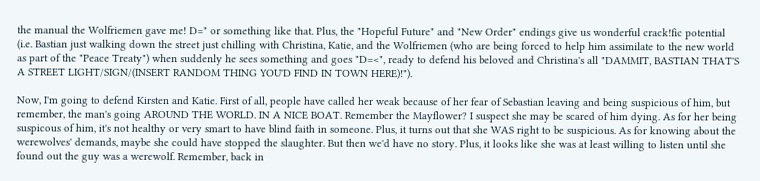the manual the Wolfriemen gave me! D=" or something like that. Plus, the "Hopeful Future" and "New Order" endings give us wonderful crack!fic potential (i.e. Bastian just walking down the street just chilling with Christina, Katie, and the Wolfriemen (who are being forced to help him assimilate to the new world as part of the "Peace Treaty") when suddenly he sees something and goes "D=<", ready to defend his beloved and Christina's all "DAMMIT, BASTIAN THAT'S A STREET LIGHT/SIGN/(INSERT RANDOM THING YOU'D FIND IN TOWN HERE)!").

Now, I'm going to defend Kirsten and Katie. First of all, people have called her weak because of her fear of Sebastian leaving and being suspicious of him, but remember, the man's going AROUND THE WORLD. IN A NICE BOAT. Remember the Mayflower? I suspect she may be scared of him dying. As for her being suspicous of him, it's not healthy or very smart to have blind faith in someone. Plus, it turns out that she WAS right to be suspicious. As for knowing about the werewolves' demands, maybe she could have stopped the slaughter. But then we'd have no story. Plus, it looks like she was at least willing to listen until she found out the guy was a werewolf. Remember, back in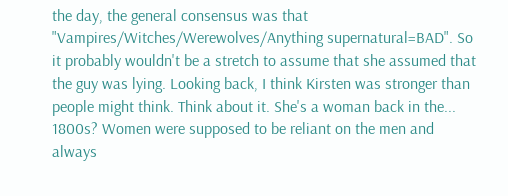the day, the general consensus was that "Vampires/Witches/Werewolves/Anything supernatural=BAD". So it probably wouldn't be a stretch to assume that she assumed that the guy was lying. Looking back, I think Kirsten was stronger than people might think. Think about it. She's a woman back in the... 1800s? Women were supposed to be reliant on the men and always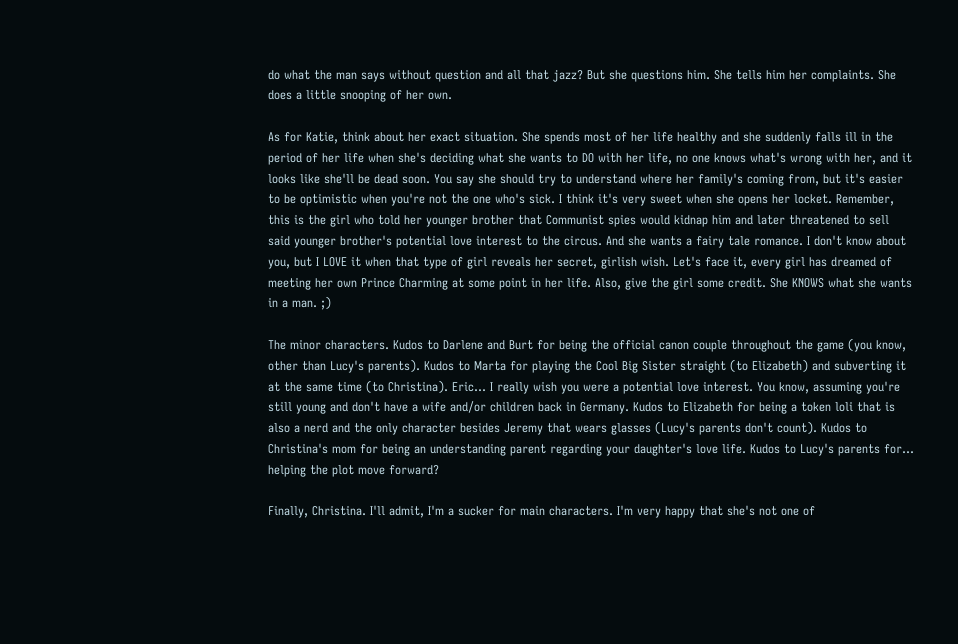do what the man says without question and all that jazz? But she questions him. She tells him her complaints. She does a little snooping of her own.

As for Katie, think about her exact situation. She spends most of her life healthy and she suddenly falls ill in the period of her life when she's deciding what she wants to DO with her life, no one knows what's wrong with her, and it looks like she'll be dead soon. You say she should try to understand where her family's coming from, but it's easier to be optimistic when you're not the one who's sick. I think it's very sweet when she opens her locket. Remember, this is the girl who told her younger brother that Communist spies would kidnap him and later threatened to sell said younger brother's potential love interest to the circus. And she wants a fairy tale romance. I don't know about you, but I LOVE it when that type of girl reveals her secret, girlish wish. Let's face it, every girl has dreamed of meeting her own Prince Charming at some point in her life. Also, give the girl some credit. She KNOWS what she wants in a man. ;)

The minor characters. Kudos to Darlene and Burt for being the official canon couple throughout the game (you know, other than Lucy's parents). Kudos to Marta for playing the Cool Big Sister straight (to Elizabeth) and subverting it at the same time (to Christina). Eric... I really wish you were a potential love interest. You know, assuming you're still young and don't have a wife and/or children back in Germany. Kudos to Elizabeth for being a token loli that is also a nerd and the only character besides Jeremy that wears glasses (Lucy's parents don't count). Kudos to Christina's mom for being an understanding parent regarding your daughter's love life. Kudos to Lucy's parents for... helping the plot move forward?

Finally, Christina. I'll admit, I'm a sucker for main characters. I'm very happy that she's not one of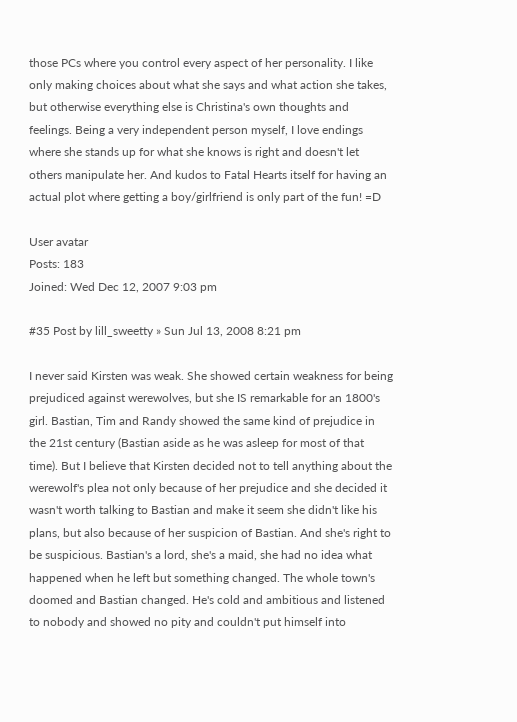those PCs where you control every aspect of her personality. I like only making choices about what she says and what action she takes, but otherwise everything else is Christina's own thoughts and feelings. Being a very independent person myself, I love endings where she stands up for what she knows is right and doesn't let others manipulate her. And kudos to Fatal Hearts itself for having an actual plot where getting a boy/girlfriend is only part of the fun! =D

User avatar
Posts: 183
Joined: Wed Dec 12, 2007 9:03 pm

#35 Post by lill_sweetty » Sun Jul 13, 2008 8:21 pm

I never said Kirsten was weak. She showed certain weakness for being prejudiced against werewolves, but she IS remarkable for an 1800's girl. Bastian, Tim and Randy showed the same kind of prejudice in the 21st century (Bastian aside as he was asleep for most of that time). But I believe that Kirsten decided not to tell anything about the werewolf's plea not only because of her prejudice and she decided it wasn't worth talking to Bastian and make it seem she didn't like his plans, but also because of her suspicion of Bastian. And she's right to be suspicious. Bastian's a lord, she's a maid, she had no idea what happened when he left but something changed. The whole town's doomed and Bastian changed. He's cold and ambitious and listened to nobody and showed no pity and couldn't put himself into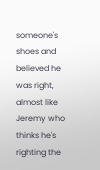someone's shoes and believed he was right, almost like Jeremy who thinks he's righting the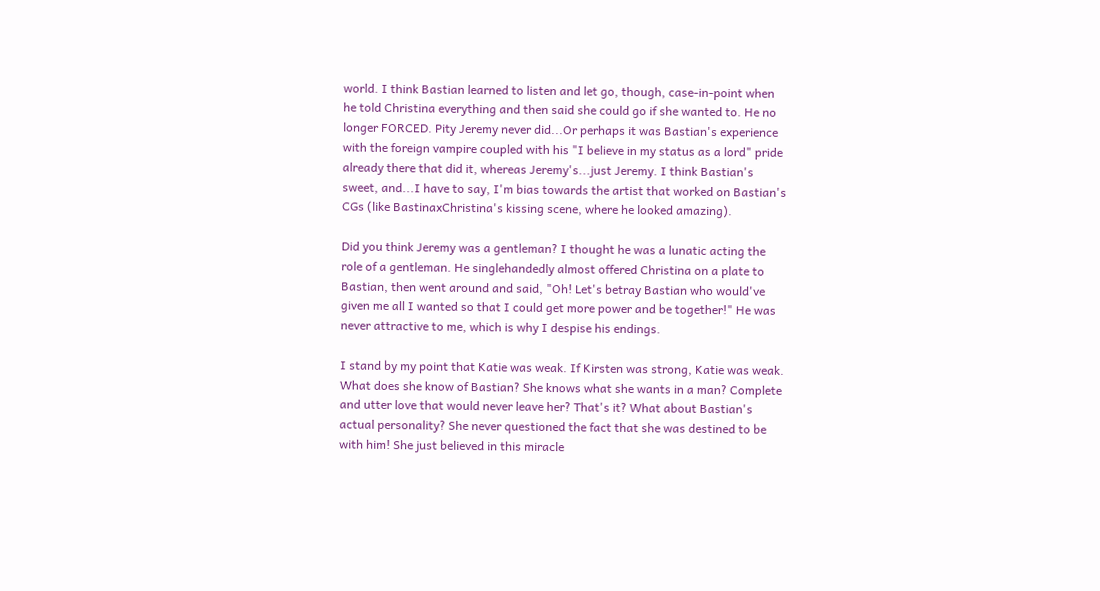world. I think Bastian learned to listen and let go, though, case-in-point when he told Christina everything and then said she could go if she wanted to. He no longer FORCED. Pity Jeremy never did...Or perhaps it was Bastian's experience with the foreign vampire coupled with his "I believe in my status as a lord" pride already there that did it, whereas Jeremy's...just Jeremy. I think Bastian's sweet, and...I have to say, I'm bias towards the artist that worked on Bastian's CGs (like BastinaxChristina's kissing scene, where he looked amazing).

Did you think Jeremy was a gentleman? I thought he was a lunatic acting the role of a gentleman. He singlehandedly almost offered Christina on a plate to Bastian, then went around and said, "Oh! Let's betray Bastian who would've given me all I wanted so that I could get more power and be together!" He was never attractive to me, which is why I despise his endings.

I stand by my point that Katie was weak. If Kirsten was strong, Katie was weak. What does she know of Bastian? She knows what she wants in a man? Complete and utter love that would never leave her? That's it? What about Bastian's actual personality? She never questioned the fact that she was destined to be with him! She just believed in this miracle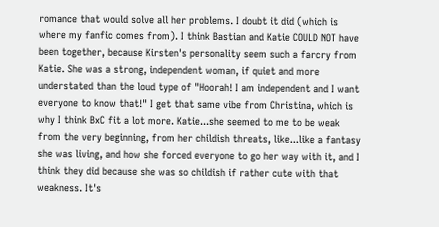romance that would solve all her problems. I doubt it did (which is where my fanfic comes from). I think Bastian and Katie COULD NOT have been together, because Kirsten's personality seem such a farcry from Katie. She was a strong, independent woman, if quiet and more understated than the loud type of "Hoorah! I am independent and I want everyone to know that!" I get that same vibe from Christina, which is why I think BxC fit a lot more. Katie...she seemed to me to be weak from the very beginning, from her childish threats, like...like a fantasy she was living, and how she forced everyone to go her way with it, and I think they did because she was so childish if rather cute with that weakness. It's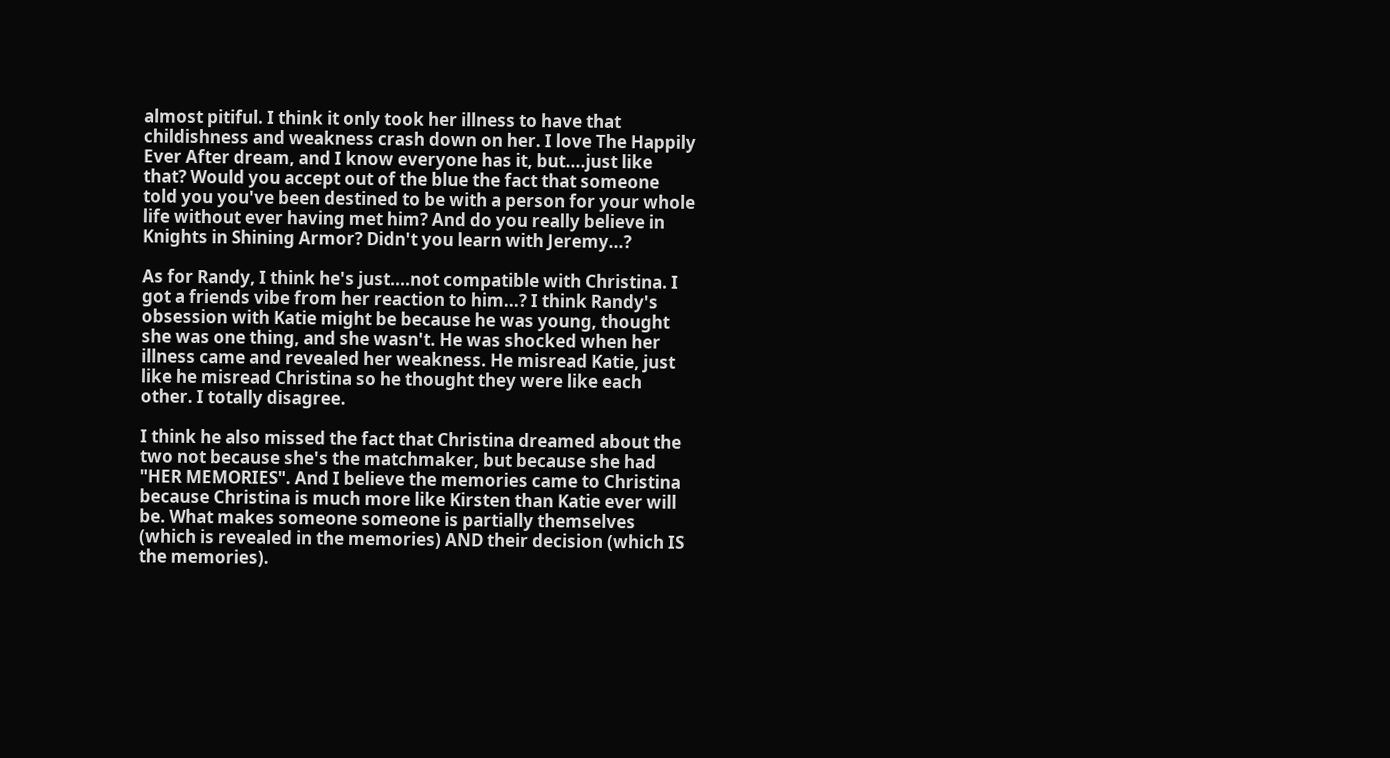almost pitiful. I think it only took her illness to have that childishness and weakness crash down on her. I love The Happily Ever After dream, and I know everyone has it, but....just like that? Would you accept out of the blue the fact that someone told you you've been destined to be with a person for your whole life without ever having met him? And do you really believe in Knights in Shining Armor? Didn't you learn with Jeremy...?

As for Randy, I think he's just....not compatible with Christina. I got a friends vibe from her reaction to him...? I think Randy's obsession with Katie might be because he was young, thought she was one thing, and she wasn't. He was shocked when her illness came and revealed her weakness. He misread Katie, just like he misread Christina so he thought they were like each other. I totally disagree.

I think he also missed the fact that Christina dreamed about the two not because she's the matchmaker, but because she had "HER MEMORIES". And I believe the memories came to Christina because Christina is much more like Kirsten than Katie ever will be. What makes someone someone is partially themselves (which is revealed in the memories) AND their decision (which IS the memories).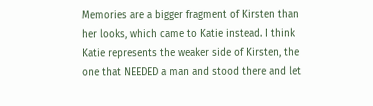Memories are a bigger fragment of Kirsten than her looks, which came to Katie instead. I think Katie represents the weaker side of Kirsten, the one that NEEDED a man and stood there and let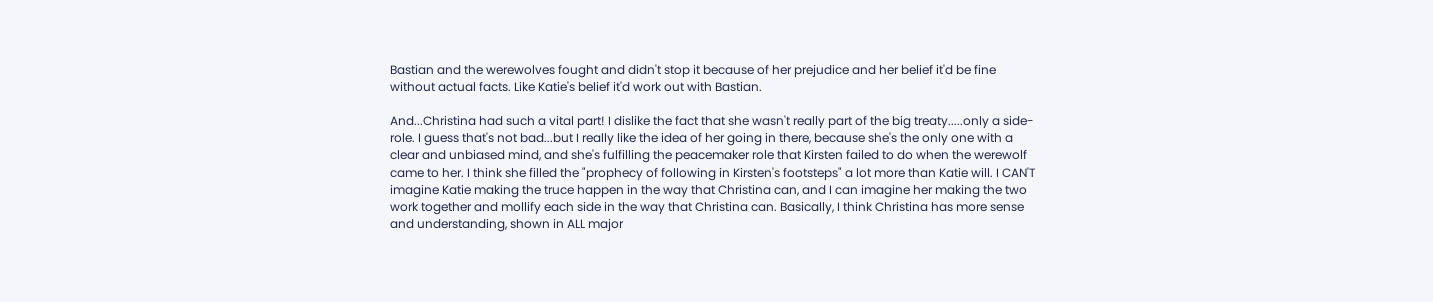Bastian and the werewolves fought and didn't stop it because of her prejudice and her belief it'd be fine without actual facts. Like Katie's belief it'd work out with Bastian.

And...Christina had such a vital part! I dislike the fact that she wasn't really part of the big treaty.....only a side-role. I guess that's not bad...but I really like the idea of her going in there, because she's the only one with a clear and unbiased mind, and she's fulfilling the peacemaker role that Kirsten failed to do when the werewolf came to her. I think she filled the "prophecy of following in Kirsten's footsteps" a lot more than Katie will. I CAN'T imagine Katie making the truce happen in the way that Christina can, and I can imagine her making the two work together and mollify each side in the way that Christina can. Basically, I think Christina has more sense and understanding, shown in ALL major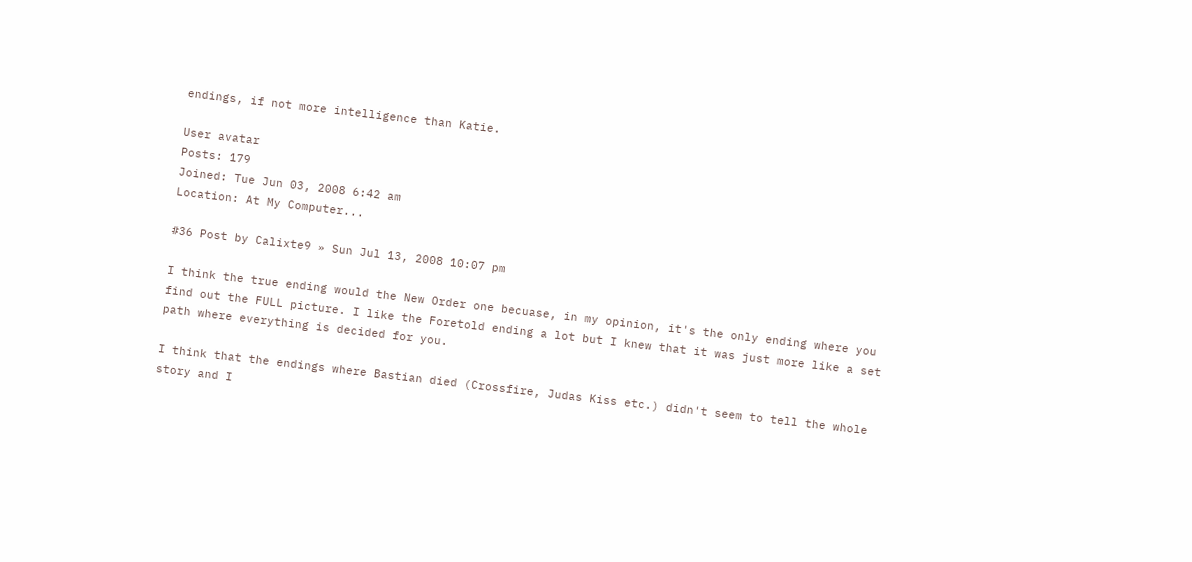endings, if not more intelligence than Katie.

User avatar
Posts: 179
Joined: Tue Jun 03, 2008 6:42 am
Location: At My Computer...

#36 Post by Calixte9 » Sun Jul 13, 2008 10:07 pm

I think the true ending would the New Order one becuase, in my opinion, it's the only ending where you find out the FULL picture. I like the Foretold ending a lot but I knew that it was just more like a set path where everything is decided for you.

I think that the endings where Bastian died (Crossfire, Judas Kiss etc.) didn't seem to tell the whole story and I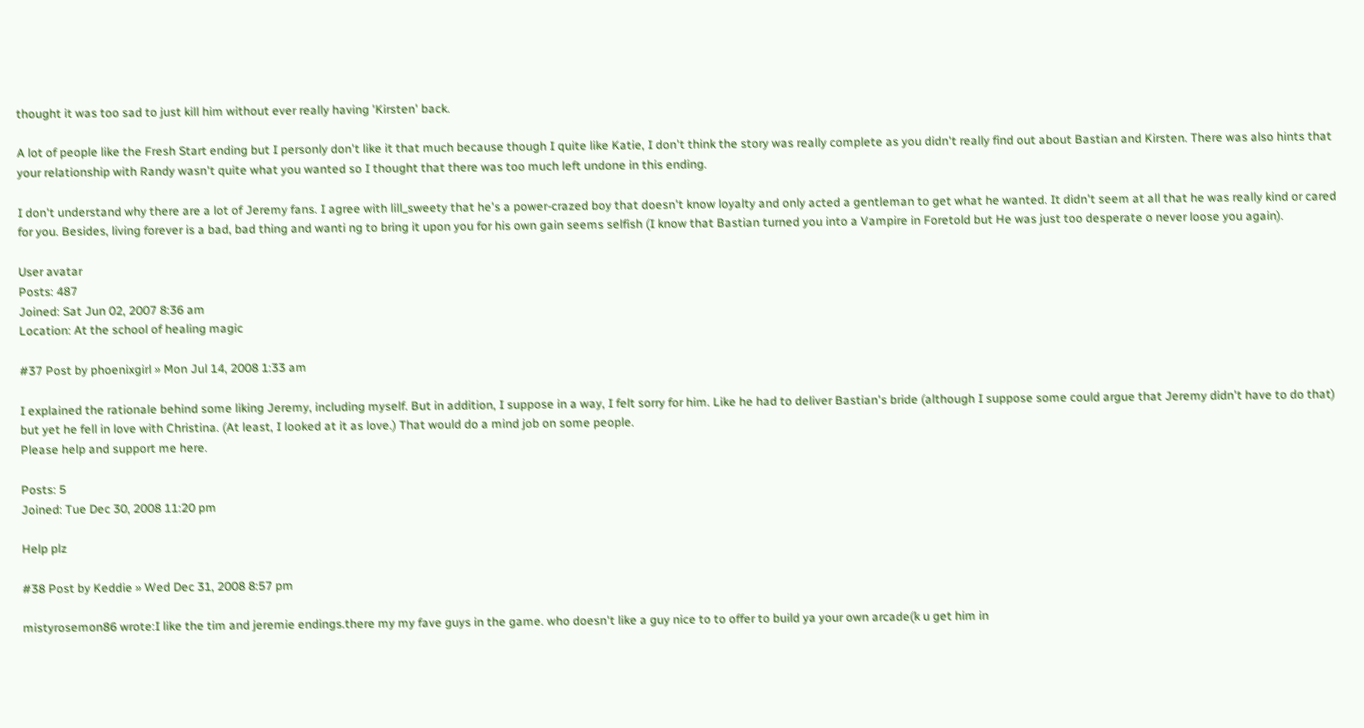thought it was too sad to just kill him without ever really having 'Kirsten' back.

A lot of people like the Fresh Start ending but I personly don't like it that much because though I quite like Katie, I don't think the story was really complete as you didn't really find out about Bastian and Kirsten. There was also hints that your relationship with Randy wasn't quite what you wanted so I thought that there was too much left undone in this ending.

I don't understand why there are a lot of Jeremy fans. I agree with lill_sweety that he's a power-crazed boy that doesn't know loyalty and only acted a gentleman to get what he wanted. It didn't seem at all that he was really kind or cared for you. Besides, living forever is a bad, bad thing and wanti ng to bring it upon you for his own gain seems selfish (I know that Bastian turned you into a Vampire in Foretold but He was just too desperate o never loose you again).

User avatar
Posts: 487
Joined: Sat Jun 02, 2007 8:36 am
Location: At the school of healing magic

#37 Post by phoenixgirl » Mon Jul 14, 2008 1:33 am

I explained the rationale behind some liking Jeremy, including myself. But in addition, I suppose in a way, I felt sorry for him. Like he had to deliver Bastian's bride (although I suppose some could argue that Jeremy didn't have to do that) but yet he fell in love with Christina. (At least, I looked at it as love.) That would do a mind job on some people.
Please help and support me here.

Posts: 5
Joined: Tue Dec 30, 2008 11:20 pm

Help plz

#38 Post by Keddie » Wed Dec 31, 2008 8:57 pm

mistyrosemon86 wrote:I like the tim and jeremie endings.there my my fave guys in the game. who doesn't like a guy nice to to offer to build ya your own arcade(k u get him in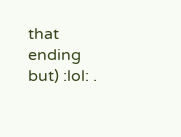that ending but) :lol: .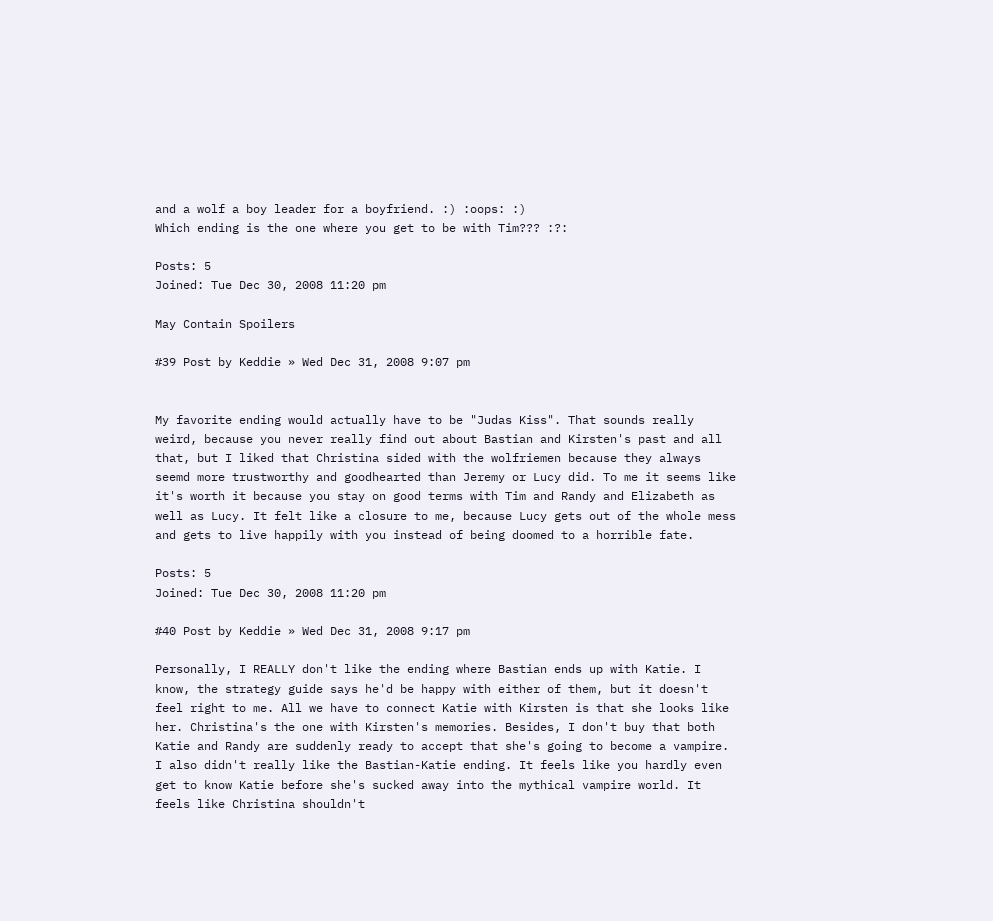and a wolf a boy leader for a boyfriend. :) :oops: :)
Which ending is the one where you get to be with Tim??? :?:

Posts: 5
Joined: Tue Dec 30, 2008 11:20 pm

May Contain Spoilers

#39 Post by Keddie » Wed Dec 31, 2008 9:07 pm


My favorite ending would actually have to be "Judas Kiss". That sounds really weird, because you never really find out about Bastian and Kirsten's past and all that, but I liked that Christina sided with the wolfriemen because they always seemd more trustworthy and goodhearted than Jeremy or Lucy did. To me it seems like it's worth it because you stay on good terms with Tim and Randy and Elizabeth as well as Lucy. It felt like a closure to me, because Lucy gets out of the whole mess and gets to live happily with you instead of being doomed to a horrible fate.

Posts: 5
Joined: Tue Dec 30, 2008 11:20 pm

#40 Post by Keddie » Wed Dec 31, 2008 9:17 pm

Personally, I REALLY don't like the ending where Bastian ends up with Katie. I know, the strategy guide says he'd be happy with either of them, but it doesn't feel right to me. All we have to connect Katie with Kirsten is that she looks like her. Christina's the one with Kirsten's memories. Besides, I don't buy that both Katie and Randy are suddenly ready to accept that she's going to become a vampire.
I also didn't really like the Bastian-Katie ending. It feels like you hardly even get to know Katie before she's sucked away into the mythical vampire world. It feels like Christina shouldn't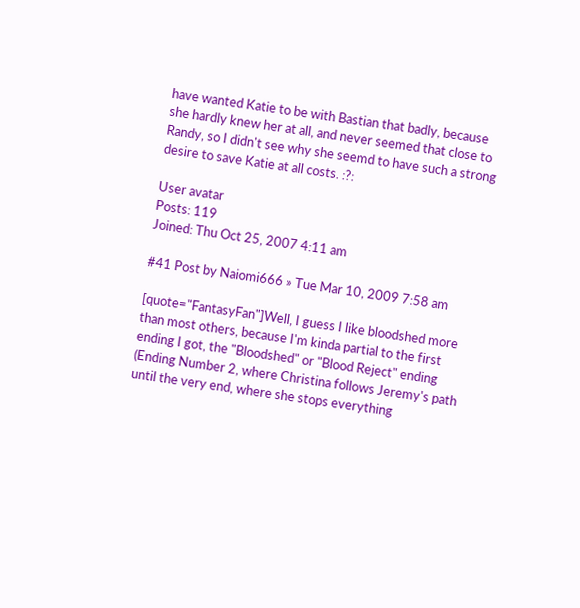have wanted Katie to be with Bastian that badly, because she hardly knew her at all, and never seemed that close to Randy, so I didn't see why she seemd to have such a strong desire to save Katie at all costs. :?:

User avatar
Posts: 119
Joined: Thu Oct 25, 2007 4:11 am

#41 Post by Naiomi666 » Tue Mar 10, 2009 7:58 am

[quote="FantasyFan"]Well, I guess I like bloodshed more than most others, because I'm kinda partial to the first ending I got, the "Bloodshed" or "Blood Reject" ending (Ending Number 2, where Christina follows Jeremy's path until the very end, where she stops everything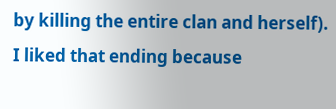by killing the entire clan and herself). I liked that ending because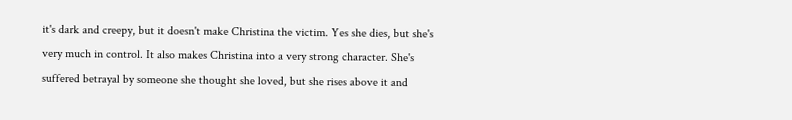it's dark and creepy, but it doesn't make Christina the victim. Yes she dies, but she's very much in control. It also makes Christina into a very strong character. She's suffered betrayal by someone she thought she loved, but she rises above it and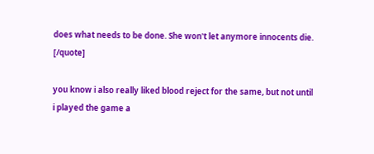does what needs to be done. She won't let anymore innocents die. [/quote]

you know i also really liked blood reject for the same, but not until i played the game a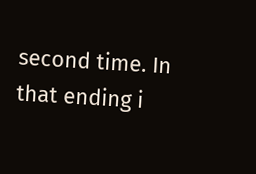second time. In that ending i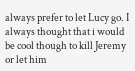always prefer to let Lucy go. I always thought that i would be cool though to kill Jeremy or let him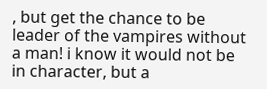, but get the chance to be leader of the vampires without a man! i know it would not be in character, but a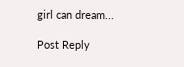girl can dream...

Post Reply